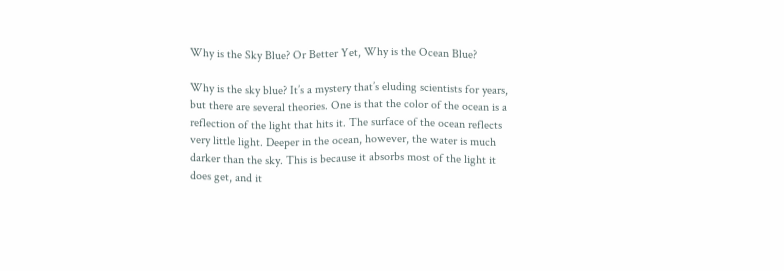Why is the Sky Blue? Or Better Yet, Why is the Ocean Blue?

Why is the sky blue? It’s a mystery that’s eluding scientists for years, but there are several theories. One is that the color of the ocean is a reflection of the light that hits it. The surface of the ocean reflects very little light. Deeper in the ocean, however, the water is much darker than the sky. This is because it absorbs most of the light it does get, and it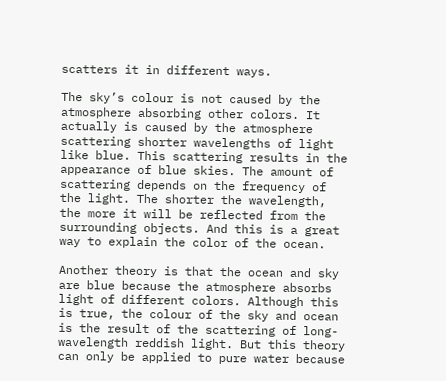scatters it in different ways.

The sky’s colour is not caused by the atmosphere absorbing other colors. It actually is caused by the atmosphere scattering shorter wavelengths of light like blue. This scattering results in the appearance of blue skies. The amount of scattering depends on the frequency of the light. The shorter the wavelength, the more it will be reflected from the surrounding objects. And this is a great way to explain the color of the ocean.

Another theory is that the ocean and sky are blue because the atmosphere absorbs light of different colors. Although this is true, the colour of the sky and ocean is the result of the scattering of long-wavelength reddish light. But this theory can only be applied to pure water because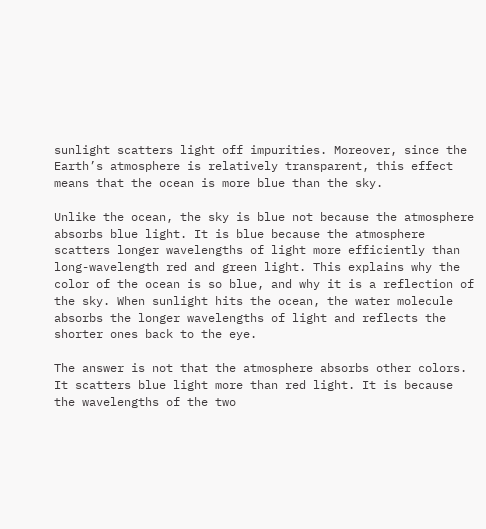sunlight scatters light off impurities. Moreover, since the Earth’s atmosphere is relatively transparent, this effect means that the ocean is more blue than the sky.

Unlike the ocean, the sky is blue not because the atmosphere absorbs blue light. It is blue because the atmosphere scatters longer wavelengths of light more efficiently than long-wavelength red and green light. This explains why the color of the ocean is so blue, and why it is a reflection of the sky. When sunlight hits the ocean, the water molecule absorbs the longer wavelengths of light and reflects the shorter ones back to the eye.

The answer is not that the atmosphere absorbs other colors. It scatters blue light more than red light. It is because the wavelengths of the two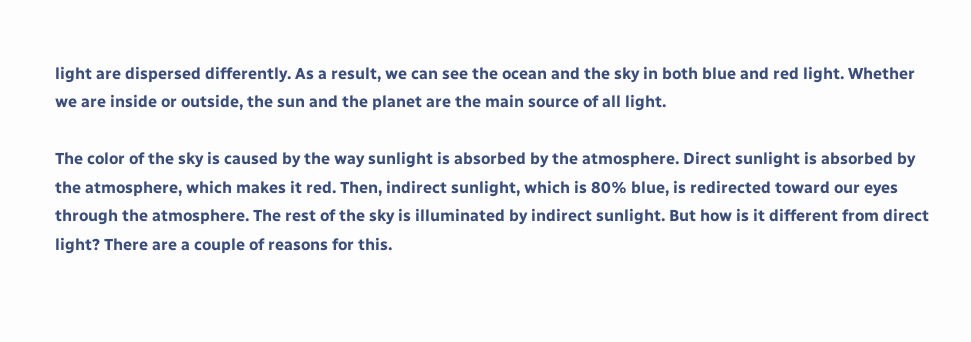light are dispersed differently. As a result, we can see the ocean and the sky in both blue and red light. Whether we are inside or outside, the sun and the planet are the main source of all light.

The color of the sky is caused by the way sunlight is absorbed by the atmosphere. Direct sunlight is absorbed by the atmosphere, which makes it red. Then, indirect sunlight, which is 80% blue, is redirected toward our eyes through the atmosphere. The rest of the sky is illuminated by indirect sunlight. But how is it different from direct light? There are a couple of reasons for this.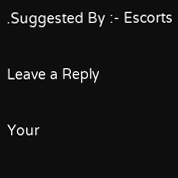.Suggested By :- Escorts

Leave a Reply

Your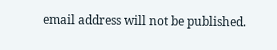email address will not be published.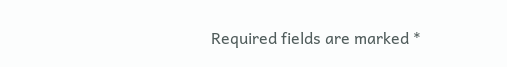Required fields are marked *